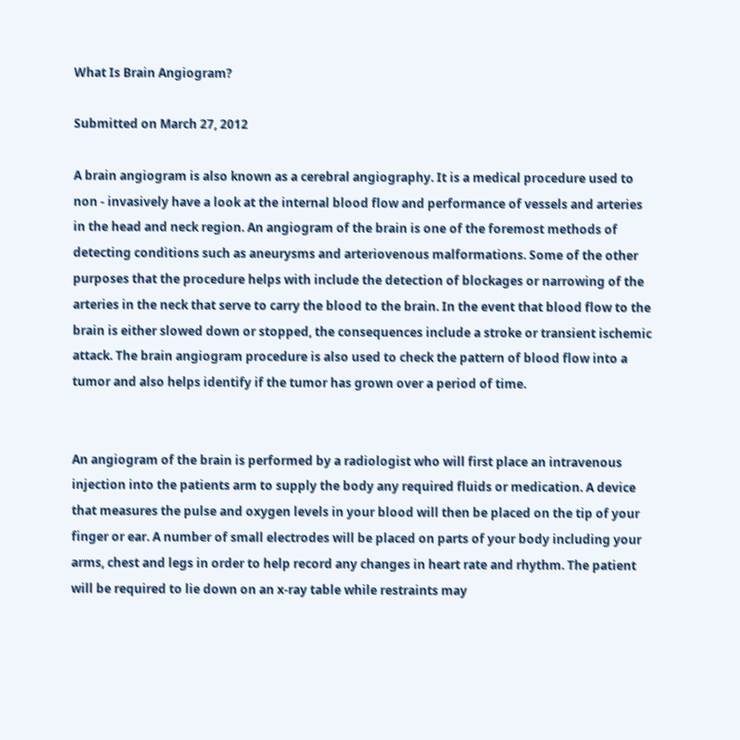What Is Brain Angiogram?

Submitted on March 27, 2012

A brain angiogram is also known as a cerebral angiography. It is a medical procedure used to non - invasively have a look at the internal blood flow and performance of vessels and arteries in the head and neck region. An angiogram of the brain is one of the foremost methods of detecting conditions such as aneurysms and arteriovenous malformations. Some of the other purposes that the procedure helps with include the detection of blockages or narrowing of the arteries in the neck that serve to carry the blood to the brain. In the event that blood flow to the brain is either slowed down or stopped, the consequences include a stroke or transient ischemic attack. The brain angiogram procedure is also used to check the pattern of blood flow into a tumor and also helps identify if the tumor has grown over a period of time.


An angiogram of the brain is performed by a radiologist who will first place an intravenous injection into the patients arm to supply the body any required fluids or medication. A device that measures the pulse and oxygen levels in your blood will then be placed on the tip of your finger or ear. A number of small electrodes will be placed on parts of your body including your arms, chest and legs in order to help record any changes in heart rate and rhythm. The patient will be required to lie down on an x-ray table while restraints may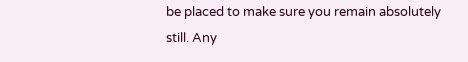be placed to make sure you remain absolutely still. Any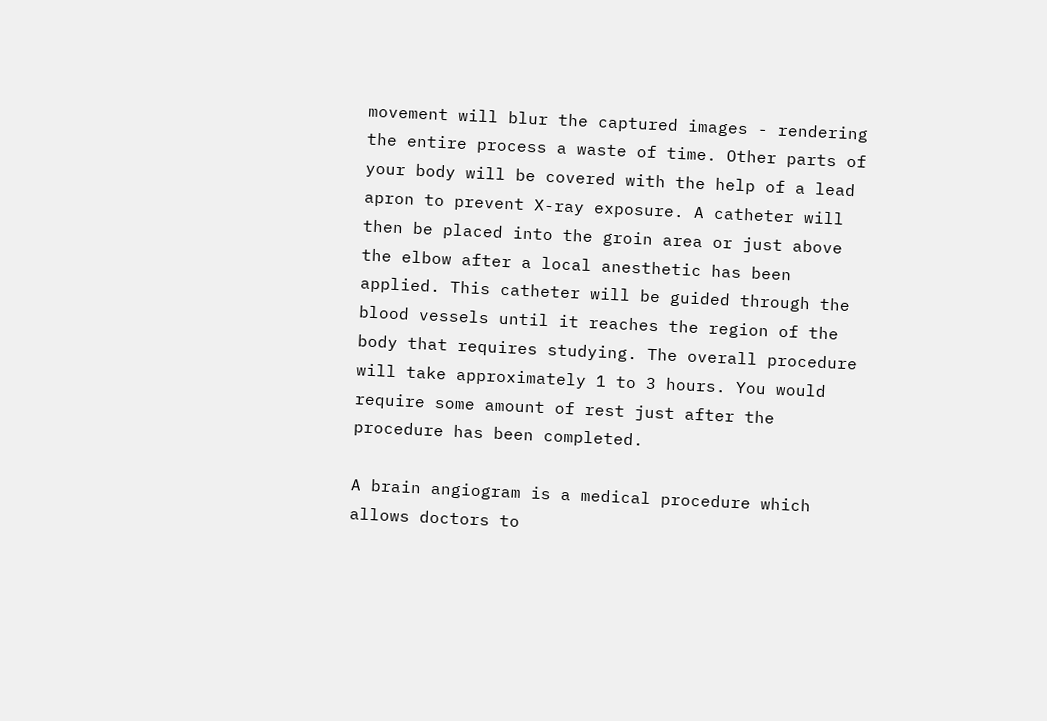movement will blur the captured images - rendering the entire process a waste of time. Other parts of your body will be covered with the help of a lead apron to prevent X-ray exposure. A catheter will then be placed into the groin area or just above the elbow after a local anesthetic has been applied. This catheter will be guided through the blood vessels until it reaches the region of the body that requires studying. The overall procedure will take approximately 1 to 3 hours. You would require some amount of rest just after the procedure has been completed.

A brain angiogram is a medical procedure which allows doctors to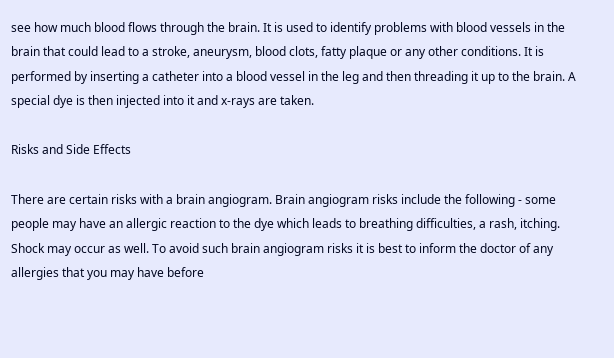see how much blood flows through the brain. It is used to identify problems with blood vessels in the brain that could lead to a stroke, aneurysm, blood clots, fatty plaque or any other conditions. It is performed by inserting a catheter into a blood vessel in the leg and then threading it up to the brain. A special dye is then injected into it and x-rays are taken.

Risks and Side Effects

There are certain risks with a brain angiogram. Brain angiogram risks include the following - some people may have an allergic reaction to the dye which leads to breathing difficulties, a rash, itching. Shock may occur as well. To avoid such brain angiogram risks it is best to inform the doctor of any allergies that you may have before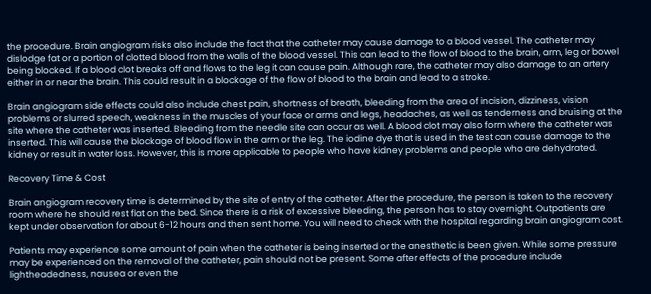the procedure. Brain angiogram risks also include the fact that the catheter may cause damage to a blood vessel. The catheter may dislodge fat or a portion of clotted blood from the walls of the blood vessel. This can lead to the flow of blood to the brain, arm, leg or bowel being blocked. If a blood clot breaks off and flows to the leg it can cause pain. Although rare, the catheter may also damage to an artery either in or near the brain. This could result in a blockage of the flow of blood to the brain and lead to a stroke.

Brain angiogram side effects could also include chest pain, shortness of breath, bleeding from the area of incision, dizziness, vision problems or slurred speech, weakness in the muscles of your face or arms and legs, headaches, as well as tenderness and bruising at the site where the catheter was inserted. Bleeding from the needle site can occur as well. A blood clot may also form where the catheter was inserted. This will cause the blockage of blood flow in the arm or the leg. The iodine dye that is used in the test can cause damage to the kidney or result in water loss. However, this is more applicable to people who have kidney problems and people who are dehydrated.

Recovery Time & Cost

Brain angiogram recovery time is determined by the site of entry of the catheter. After the procedure, the person is taken to the recovery room where he should rest flat on the bed. Since there is a risk of excessive bleeding, the person has to stay overnight. Outpatients are kept under observation for about 6-12 hours and then sent home. You will need to check with the hospital regarding brain angiogram cost.

Patients may experience some amount of pain when the catheter is being inserted or the anesthetic is been given. While some pressure may be experienced on the removal of the catheter, pain should not be present. Some after effects of the procedure include lightheadedness, nausea or even the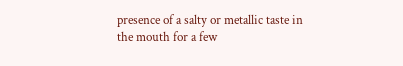presence of a salty or metallic taste in the mouth for a few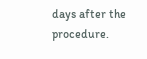days after the procedure.